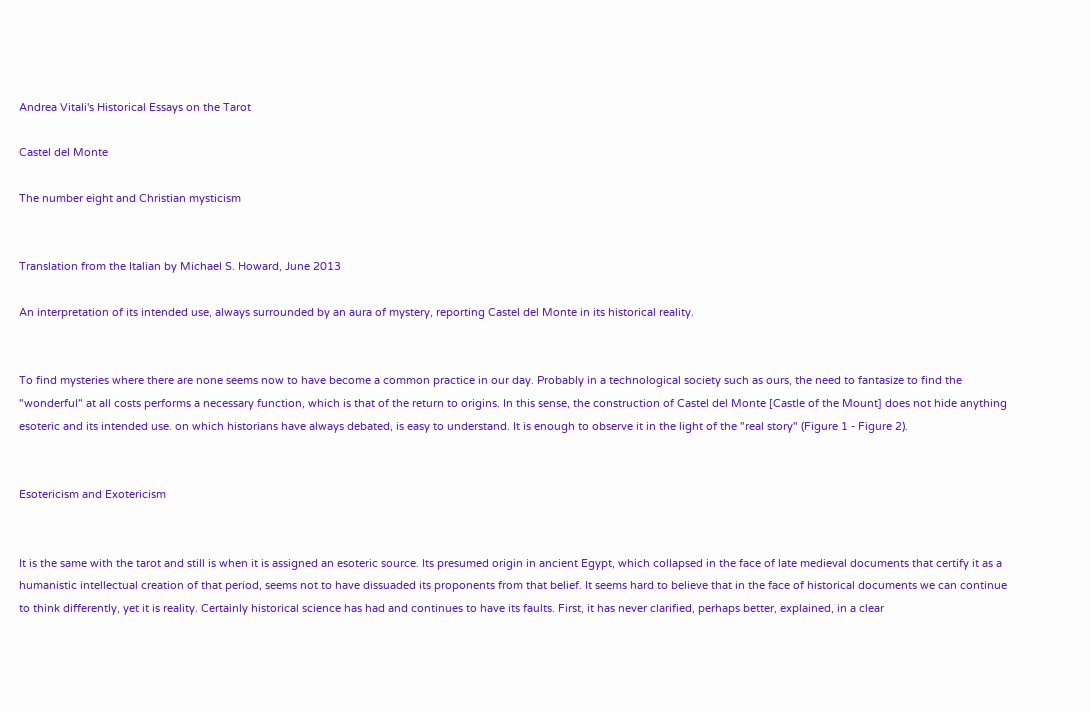Andrea Vitali's Historical Essays on the Tarot

Castel del Monte

The number eight and Christian mysticism


Translation from the Italian by Michael S. Howard, June 2013

An interpretation of its intended use, always surrounded by an aura of mystery, reporting Castel del Monte in its historical reality.


To find mysteries where there are none seems now to have become a common practice in our day. Probably in a technological society such as ours, the need to fantasize to find the "wonderful" at all costs performs a necessary function, which is that of the return to origins. In this sense, the construction of Castel del Monte [Castle of the Mount] does not hide anything esoteric and its intended use. on which historians have always debated, is easy to understand. It is enough to observe it in the light of the "real story" (Figure 1 - Figure 2).


Esotericism and Exotericism


It is the same with the tarot and still is when it is assigned an esoteric source. Its presumed origin in ancient Egypt, which collapsed in the face of late medieval documents that certify it as a humanistic intellectual creation of that period, seems not to have dissuaded its proponents from that belief. It seems hard to believe that in the face of historical documents we can continue to think differently, yet it is reality. Certainly historical science has had and continues to have its faults. First, it has never clarified, perhaps better, explained, in a clear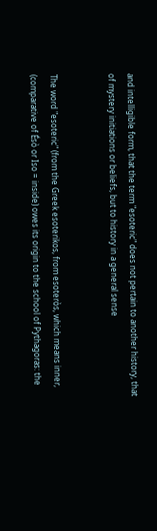and intelligible form, that the term "esoteric" does not pertain to another history, that of mystery initiations or beliefs, but to history in a general sense


The word "esoteric" (from the Greek esoterikos, from esoteròs, which means inner, (comparative of Ésò or Iso = inside) owes its origin to the school of Pythagoras: the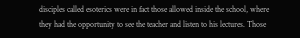disciples called esoterics were in fact those allowed inside the school, where they had the opportunity to see the teacher and listen to his lectures. Those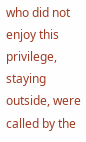who did not enjoy this privilege, staying outside, were called by the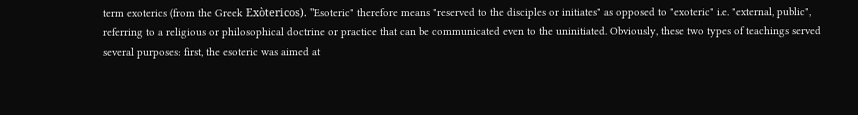term exoterics (from the Greek Exòtericos). "Esoteric" therefore means "reserved to the disciples or initiates" as opposed to "exoteric" i.e. "external, public", referring to a religious or philosophical doctrine or practice that can be communicated even to the uninitiated. Obviously, these two types of teachings served several purposes: first, the esoteric was aimed at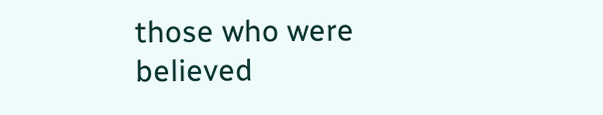those who were believed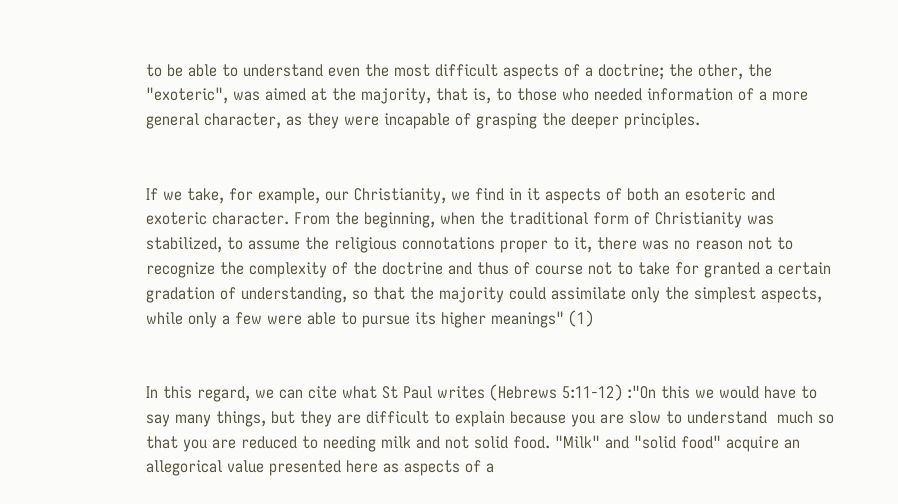to be able to understand even the most difficult aspects of a doctrine; the other, the "exoteric", was aimed at the majority, that is, to those who needed information of a more general character, as they were incapable of grasping the deeper principles.


If we take, for example, our Christianity, we find in it aspects of both an esoteric and exoteric character. From the beginning, when the traditional form of Christianity was stabilized, to assume the religious connotations proper to it, there was no reason not to recognize the complexity of the doctrine and thus of course not to take for granted a certain gradation of understanding, so that the majority could assimilate only the simplest aspects, while only a few were able to pursue its higher meanings" (1)


In this regard, we can cite what St Paul writes (Hebrews 5:11-12) :"On this we would have to say many things, but they are difficult to explain because you are slow to understand  much so that you are reduced to needing milk and not solid food. "Milk" and "solid food" acquire an allegorical value presented here as aspects of a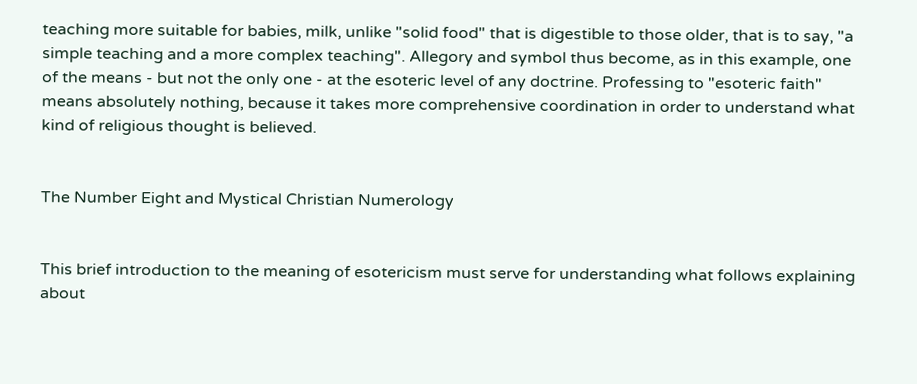teaching more suitable for babies, milk, unlike "solid food" that is digestible to those older, that is to say, "a simple teaching and a more complex teaching". Allegory and symbol thus become, as in this example, one of the means - but not the only one - at the esoteric level of any doctrine. Professing to "esoteric faith" means absolutely nothing, because it takes more comprehensive coordination in order to understand what kind of religious thought is believed.


The Number Eight and Mystical Christian Numerology


This brief introduction to the meaning of esotericism must serve for understanding what follows explaining about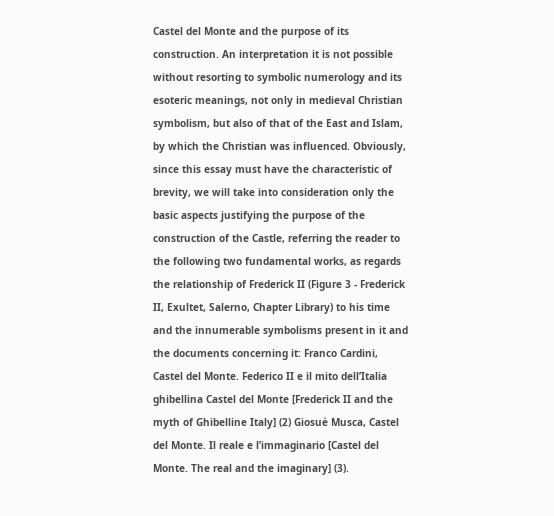Castel del Monte and the purpose of its construction. An interpretation it is not possible without resorting to symbolic numerology and its esoteric meanings, not only in medieval Christian symbolism, but also of that of the East and Islam, by which the Christian was influenced. Obviously, since this essay must have the characteristic of brevity, we will take into consideration only the basic aspects justifying the purpose of the construction of the Castle, referring the reader to the following two fundamental works, as regards the relationship of Frederick II (Figure 3 - Frederick II, Exultet, Salerno, Chapter Library) to his time and the innumerable symbolisms present in it and the documents concerning it: Franco Cardini, Castel del Monte. Federico II e il mito dell’Italia ghibellina Castel del Monte [Frederick II and the myth of Ghibelline Italy] (2) Giosuè Musca, Castel del Monte. Il reale e l’immaginario [Castel del Monte. The real and the imaginary] (3).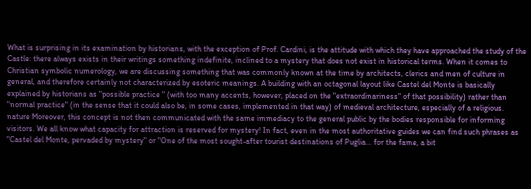What is surprising in its examination by historians, with the exception of Prof. Cardini, is the attitude with which they have approached the study of the Castle: there always exists in their writings something indefinite, inclined to a mystery that does not exist in historical terms. When it comes to Christian symbolic numerology, we are discussing something that was commonly known at the time by architects, clerics and men of culture in general, and therefore certainly not characterized by esoteric meanings. A building with an octagonal layout like Castel del Monte is basically explained by historians as "possible practice " (with too many accents, however, placed on the "extraordinariness" of that possibility) rather than "normal practice" (in the sense that it could also be, in some cases, implemented in that way) of medieval architecture, especially of a religious. nature Moreover, this concept is not then communicated with the same immediacy to the general public by the bodies responsible for informing visitors. We all know what capacity for attraction is reserved for mystery! In fact, even in the most authoritative guides we can find such phrases as "Castel del Monte, pervaded by mystery" or "One of the most sought-after tourist destinations of Puglia... for the fame, a bit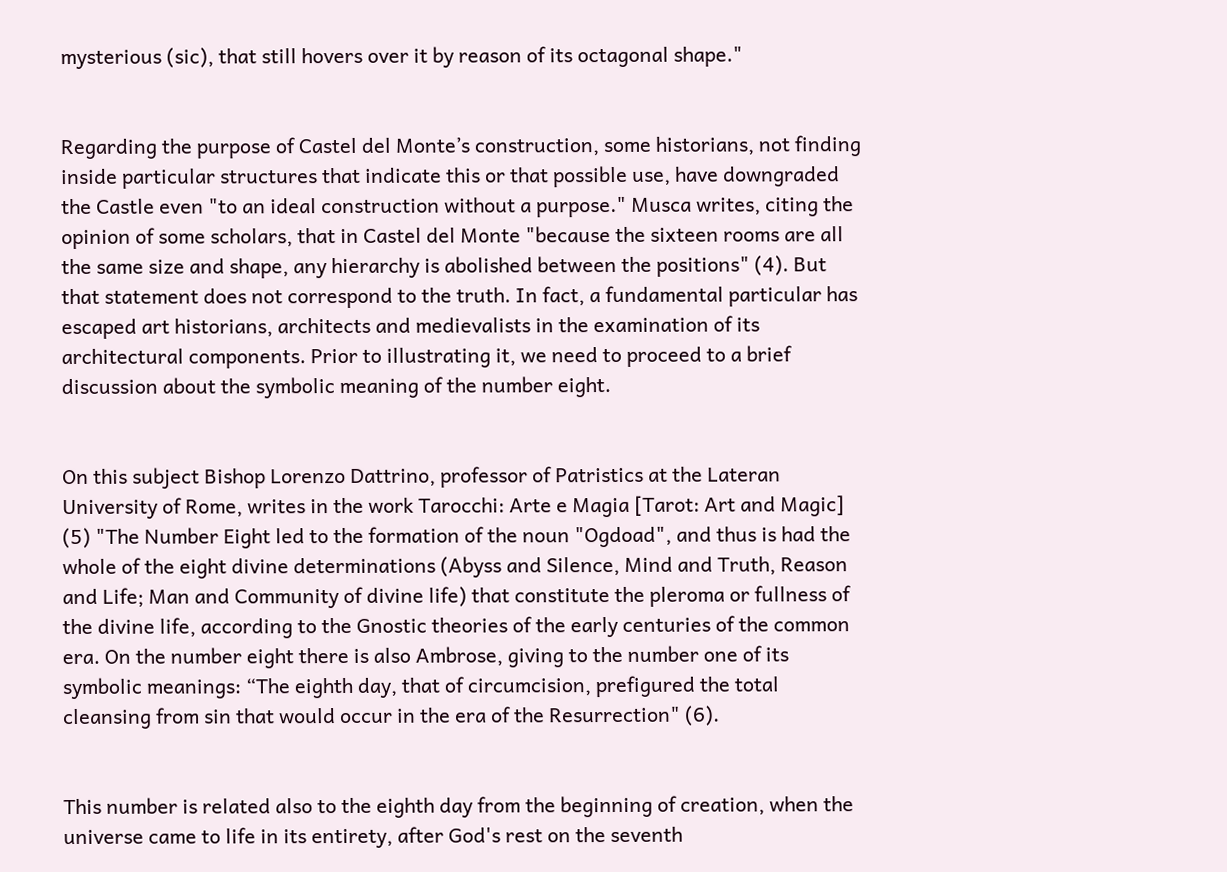mysterious (sic), that still hovers over it by reason of its octagonal shape."


Regarding the purpose of Castel del Monte’s construction, some historians, not finding inside particular structures that indicate this or that possible use, have downgraded the Castle even "to an ideal construction without a purpose." Musca writes, citing the opinion of some scholars, that in Castel del Monte "because the sixteen rooms are all the same size and shape, any hierarchy is abolished between the positions" (4). But that statement does not correspond to the truth. In fact, a fundamental particular has escaped art historians, architects and medievalists in the examination of its architectural components. Prior to illustrating it, we need to proceed to a brief discussion about the symbolic meaning of the number eight.


On this subject Bishop Lorenzo Dattrino, professor of Patristics at the Lateran University of Rome, writes in the work Tarocchi: Arte e Magia [Tarot: Art and Magic] (5) "The Number Eight led to the formation of the noun "Ogdoad", and thus is had the whole of the eight divine determinations (Abyss and Silence, Mind and Truth, Reason and Life; Man and Community of divine life) that constitute the pleroma or fullness of the divine life, according to the Gnostic theories of the early centuries of the common era. On the number eight there is also Ambrose, giving to the number one of its symbolic meanings: “The eighth day, that of circumcision, prefigured the total cleansing from sin that would occur in the era of the Resurrection" (6).


This number is related also to the eighth day from the beginning of creation, when the universe came to life in its entirety, after God's rest on the seventh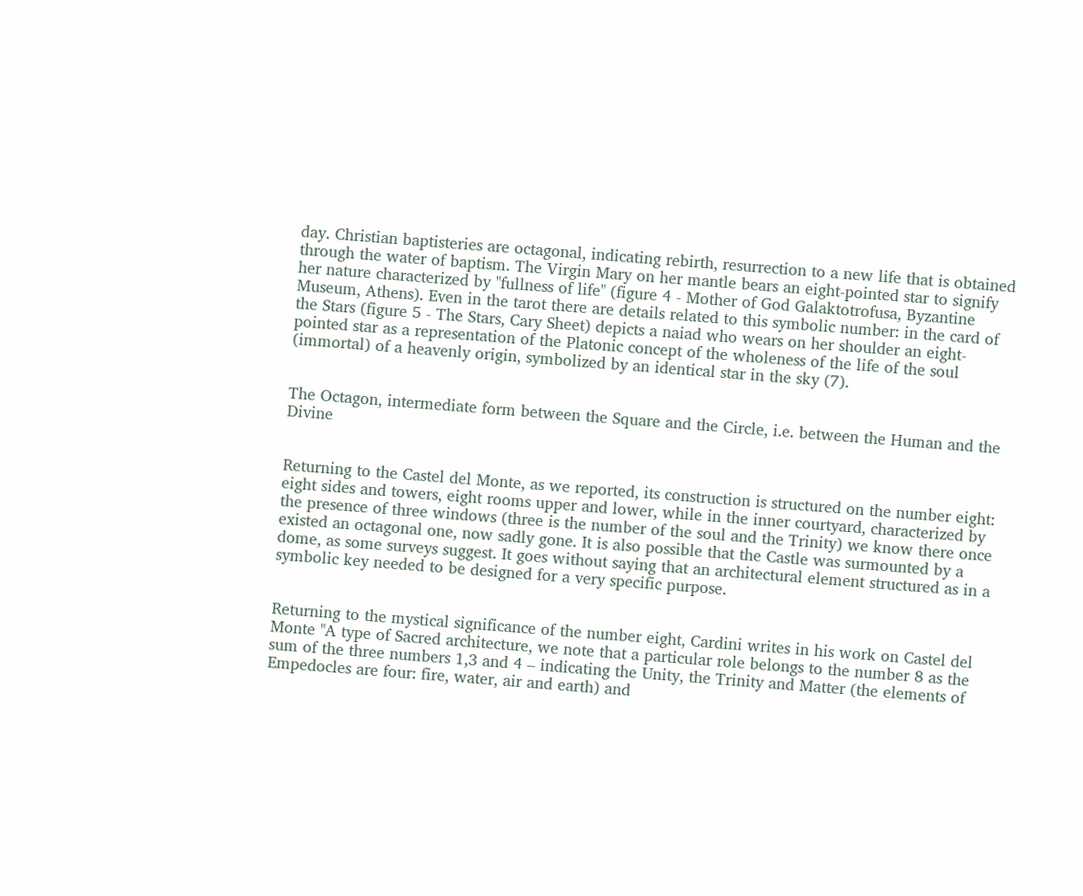day. Christian baptisteries are octagonal, indicating rebirth, resurrection to a new life that is obtained through the water of baptism. The Virgin Mary on her mantle bears an eight-pointed star to signify her nature characterized by "fullness of life" (figure 4 - Mother of God Galaktotrofusa, Byzantine Museum, Athens). Even in the tarot there are details related to this symbolic number: in the card of the Stars (figure 5 - The Stars, Cary Sheet) depicts a naiad who wears on her shoulder an eight-pointed star as a representation of the Platonic concept of the wholeness of the life of the soul (immortal) of a heavenly origin, symbolized by an identical star in the sky (7).


The Octagon, intermediate form between the Square and the Circle, i.e. between the Human and the Divine


Returning to the Castel del Monte, as we reported, its construction is structured on the number eight: eight sides and towers, eight rooms upper and lower, while in the inner courtyard, characterized by the presence of three windows (three is the number of the soul and the Trinity) we know there once existed an octagonal one, now sadly gone. It is also possible that the Castle was surmounted by a dome, as some surveys suggest. It goes without saying that an architectural element structured as in a symbolic key needed to be designed for a very specific purpose.


Returning to the mystical significance of the number eight, Cardini writes in his work on Castel del Monte "A type of Sacred architecture, we note that a particular role belongs to the number 8 as the sum of the three numbers 1,3 and 4 – indicating the Unity, the Trinity and Matter (the elements of Empedocles are four: fire, water, air and earth) and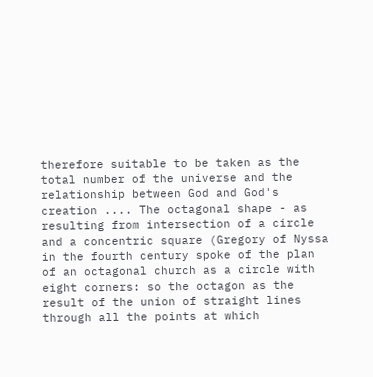therefore suitable to be taken as the total number of the universe and the relationship between God and God's creation .... The octagonal shape - as resulting from intersection of a circle and a concentric square (Gregory of Nyssa in the fourth century spoke of the plan of an octagonal church as a circle with eight corners: so the octagon as the result of the union of straight lines through all the points at which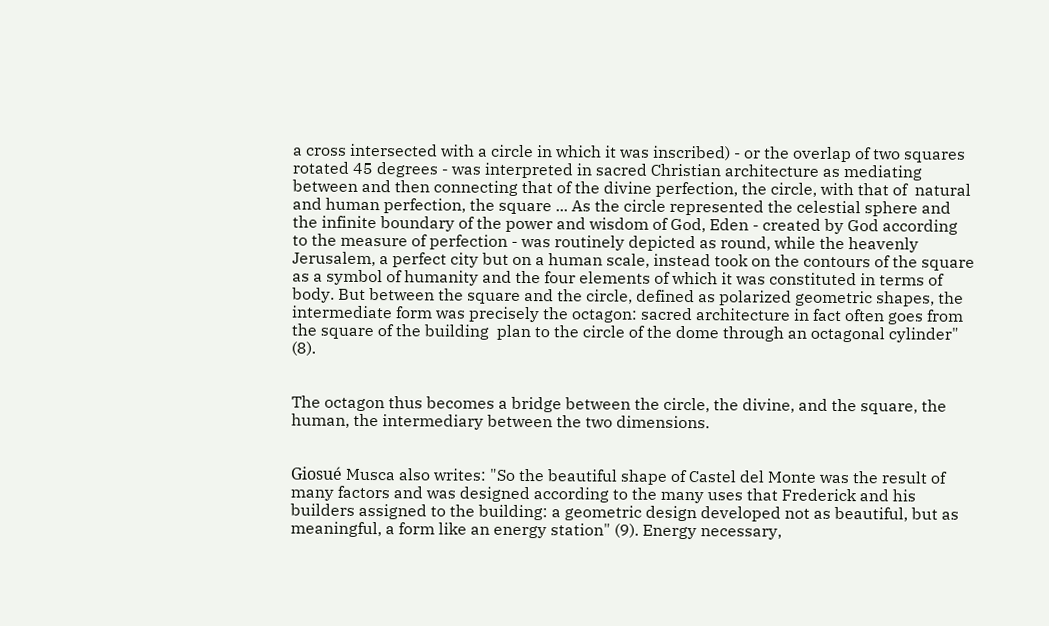a cross intersected with a circle in which it was inscribed) - or the overlap of two squares rotated 45 degrees - was interpreted in sacred Christian architecture as mediating between and then connecting that of the divine perfection, the circle, with that of  natural and human perfection, the square ... As the circle represented the celestial sphere and the infinite boundary of the power and wisdom of God, Eden - created by God according to the measure of perfection - was routinely depicted as round, while the heavenly Jerusalem, a perfect city but on a human scale, instead took on the contours of the square as a symbol of humanity and the four elements of which it was constituted in terms of body. But between the square and the circle, defined as polarized geometric shapes, the intermediate form was precisely the octagon: sacred architecture in fact often goes from the square of the building  plan to the circle of the dome through an octagonal cylinder" (8).


The octagon thus becomes a bridge between the circle, the divine, and the square, the human, the intermediary between the two dimensions.


Giosué Musca also writes: "So the beautiful shape of Castel del Monte was the result of many factors and was designed according to the many uses that Frederick and his builders assigned to the building: a geometric design developed not as beautiful, but as meaningful, a form like an energy station" (9). Energy necessary,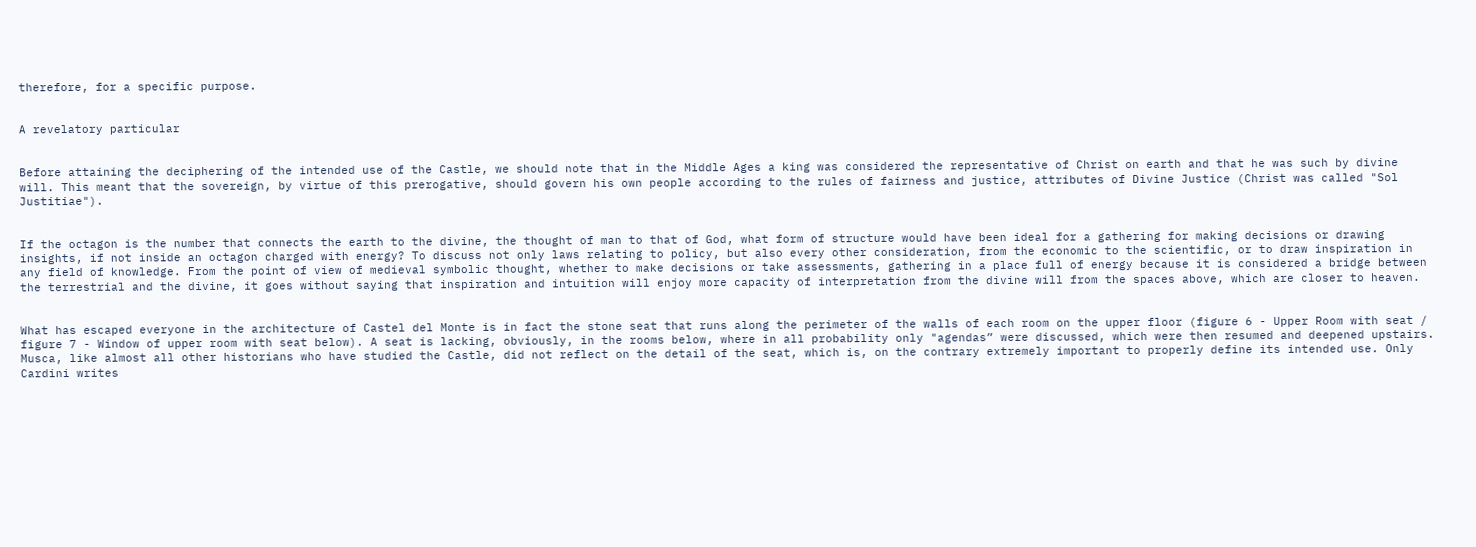therefore, for a specific purpose.


A revelatory particular


Before attaining the deciphering of the intended use of the Castle, we should note that in the Middle Ages a king was considered the representative of Christ on earth and that he was such by divine will. This meant that the sovereign, by virtue of this prerogative, should govern his own people according to the rules of fairness and justice, attributes of Divine Justice (Christ was called "Sol Justitiae").


If the octagon is the number that connects the earth to the divine, the thought of man to that of God, what form of structure would have been ideal for a gathering for making decisions or drawing insights, if not inside an octagon charged with energy? To discuss not only laws relating to policy, but also every other consideration, from the economic to the scientific, or to draw inspiration in any field of knowledge. From the point of view of medieval symbolic thought, whether to make decisions or take assessments, gathering in a place full of energy because it is considered a bridge between the terrestrial and the divine, it goes without saying that inspiration and intuition will enjoy more capacity of interpretation from the divine will from the spaces above, which are closer to heaven.


What has escaped everyone in the architecture of Castel del Monte is in fact the stone seat that runs along the perimeter of the walls of each room on the upper floor (figure 6 - Upper Room with seat / figure 7 - Window of upper room with seat below). A seat is lacking, obviously, in the rooms below, where in all probability only "agendas” were discussed, which were then resumed and deepened upstairs. Musca, like almost all other historians who have studied the Castle, did not reflect on the detail of the seat, which is, on the contrary extremely important to properly define its intended use. Only Cardini writes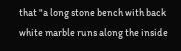that "a long stone bench with back white marble runs along the inside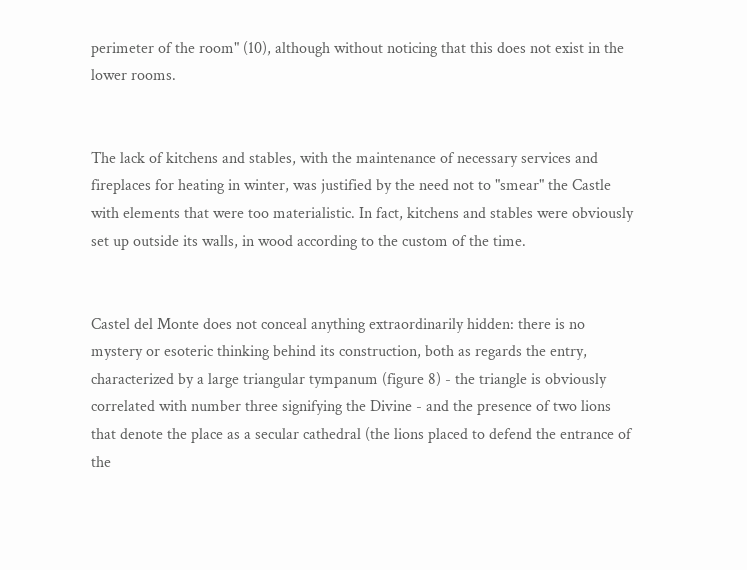perimeter of the room" (10), although without noticing that this does not exist in the lower rooms.


The lack of kitchens and stables, with the maintenance of necessary services and fireplaces for heating in winter, was justified by the need not to "smear" the Castle with elements that were too materialistic. In fact, kitchens and stables were obviously set up outside its walls, in wood according to the custom of the time.


Castel del Monte does not conceal anything extraordinarily hidden: there is no mystery or esoteric thinking behind its construction, both as regards the entry, characterized by a large triangular tympanum (figure 8) - the triangle is obviously correlated with number three signifying the Divine - and the presence of two lions that denote the place as a secular cathedral (the lions placed to defend the entrance of the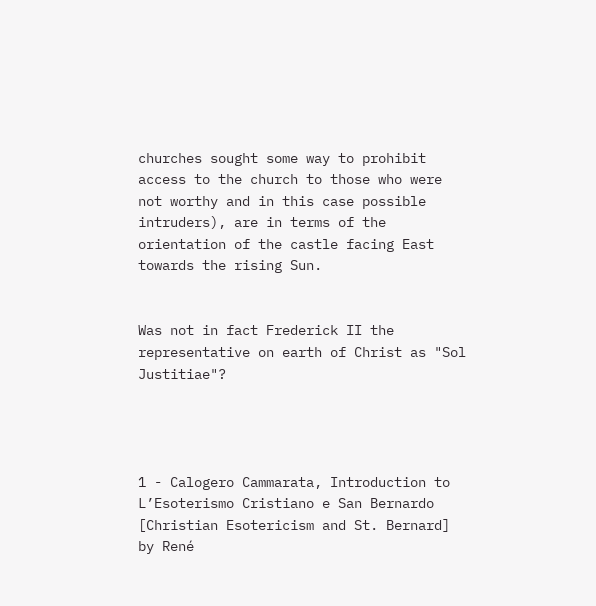churches sought some way to prohibit access to the church to those who were not worthy and in this case possible intruders), are in terms of the orientation of the castle facing East towards the rising Sun.


Was not in fact Frederick II the representative on earth of Christ as "Sol Justitiae"?




1 - Calogero Cammarata, Introduction to L’Esoterismo Cristiano e San Bernardo [Christian Esotericism and St. Bernard] by René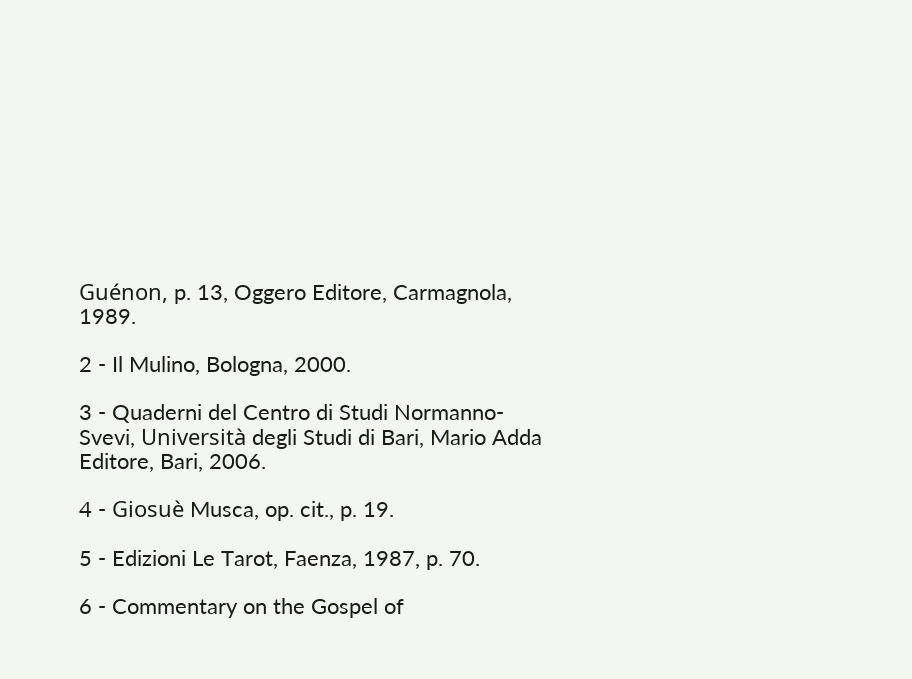Guénon, p. 13, Oggero Editore, Carmagnola, 1989.

2 - Il Mulino, Bologna, 2000.

3 - Quaderni del Centro di Studi Normanno-Svevi, Università degli Studi di Bari, Mario Adda Editore, Bari, 2006.

4 - Giosuè Musca, op. cit., p. 19.

5 - Edizioni Le Tarot, Faenza, 1987, p. 70.

6 - Commentary on the Gospel of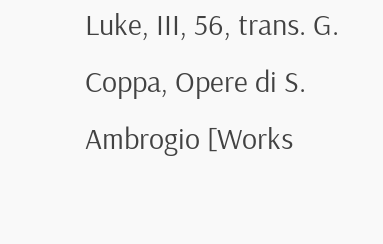Luke, III, 56, trans. G. Coppa, Opere di S. Ambrogio [Works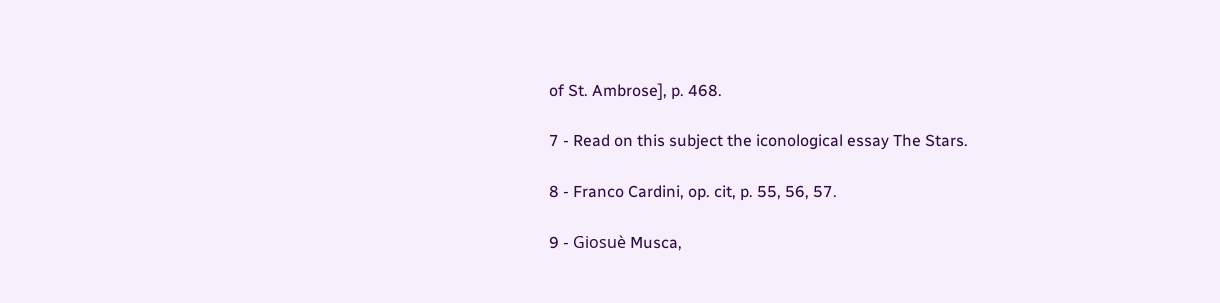of St. Ambrose], p. 468.

7 - Read on this subject the iconological essay The Stars.

8 - Franco Cardini, op. cit, p. 55, 56, 57.

9 - Giosuè Musca,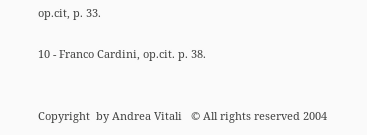op.cit, p. 33.

10 - Franco Cardini, op.cit. p. 38.


Copyright  by Andrea Vitali   © All rights reserved 2004